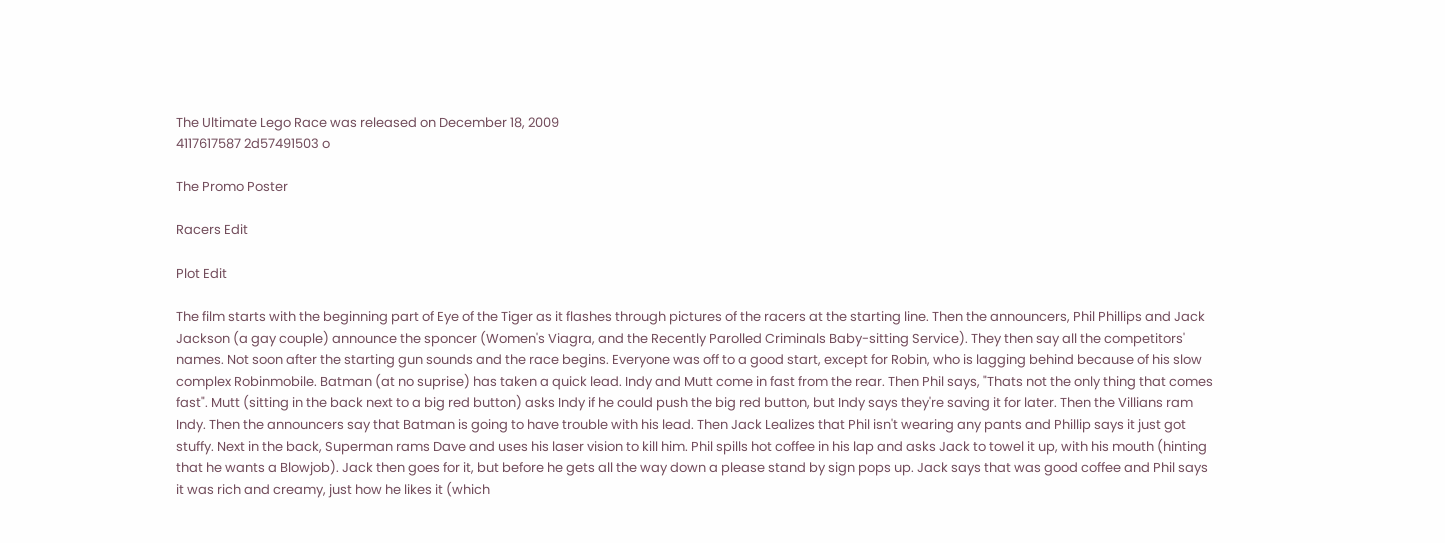The Ultimate Lego Race was released on December 18, 2009
4117617587 2d57491503 o

The Promo Poster

Racers Edit

Plot Edit

The film starts with the beginning part of Eye of the Tiger as it flashes through pictures of the racers at the starting line. Then the announcers, Phil Phillips and Jack Jackson (a gay couple) announce the sponcer (Women's Viagra, and the Recently Parolled Criminals Baby-sitting Service). They then say all the competitors' names. Not soon after the starting gun sounds and the race begins. Everyone was off to a good start, except for Robin, who is lagging behind because of his slow complex Robinmobile. Batman (at no suprise) has taken a quick lead. Indy and Mutt come in fast from the rear. Then Phil says, "Thats not the only thing that comes fast". Mutt (sitting in the back next to a big red button) asks Indy if he could push the big red button, but Indy says they're saving it for later. Then the Villians ram Indy. Then the announcers say that Batman is going to have trouble with his lead. Then Jack Lealizes that Phil isn't wearing any pants and Phillip says it just got stuffy. Next in the back, Superman rams Dave and uses his laser vision to kill him. Phil spills hot coffee in his lap and asks Jack to towel it up, with his mouth (hinting that he wants a Blowjob). Jack then goes for it, but before he gets all the way down a please stand by sign pops up. Jack says that was good coffee and Phil says it was rich and creamy, just how he likes it (which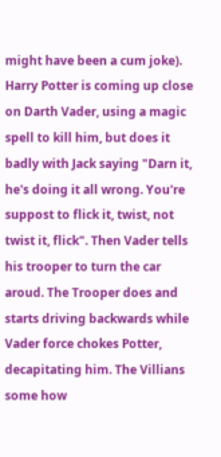might have been a cum joke). Harry Potter is coming up close on Darth Vader, using a magic spell to kill him, but does it badly with Jack saying "Darn it, he's doing it all wrong. You're suppost to flick it, twist, not twist it, flick". Then Vader tells his trooper to turn the car aroud. The Trooper does and starts driving backwards while Vader force chokes Potter, decapitating him. The Villians some how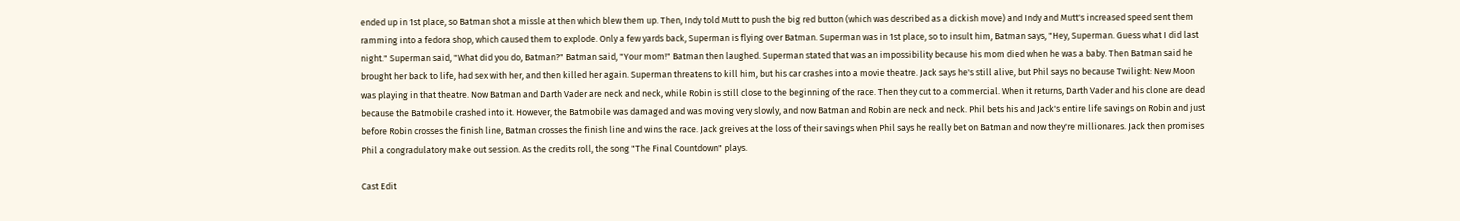ended up in 1st place, so Batman shot a missle at then which blew them up. Then, Indy told Mutt to push the big red button (which was described as a dickish move) and Indy and Mutt's increased speed sent them ramming into a fedora shop, which caused them to explode. Only a few yards back, Superman is flying over Batman. Superman was in 1st place, so to insult him, Batman says, "Hey, Superman. Guess what I did last night." Superman said, "What did you do, Batman?" Batman said, "Your mom!" Batman then laughed. Superman stated that was an impossibility because his mom died when he was a baby. Then Batman said he brought her back to life, had sex with her, and then killed her again. Superman threatens to kill him, but his car crashes into a movie theatre. Jack says he's still alive, but Phil says no because Twilight: New Moon was playing in that theatre. Now Batman and Darth Vader are neck and neck, while Robin is still close to the beginning of the race. Then they cut to a commercial. When it returns, Darth Vader and his clone are dead because the Batmobile crashed into it. However, the Batmobile was damaged and was moving very slowly, and now Batman and Robin are neck and neck. Phil bets his and Jack's entire life savings on Robin and just before Robin crosses the finish line, Batman crosses the finish line and wins the race. Jack greives at the loss of their savings when Phil says he really bet on Batman and now they're millionares. Jack then promises Phil a congradulatory make out session. As the credits roll, the song "The Final Countdown" plays.

Cast Edit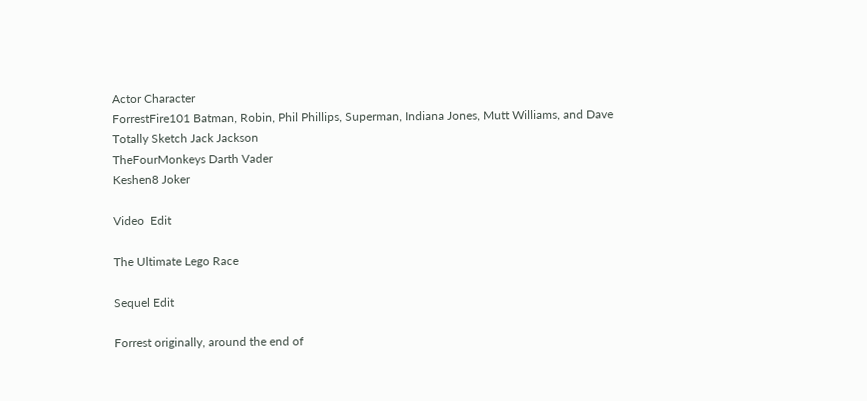Actor Character
ForrestFire101 Batman, Robin, Phil Phillips, Superman, Indiana Jones, Mutt Williams, and Dave
Totally Sketch Jack Jackson
TheFourMonkeys Darth Vader
Keshen8 Joker

Video  Edit

The Ultimate Lego Race

Sequel Edit

Forrest originally, around the end of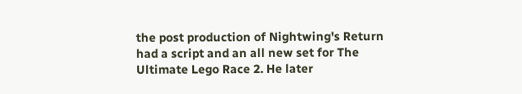the post production of Nightwing's Return had a script and an all new set for The Ultimate Lego Race 2. He later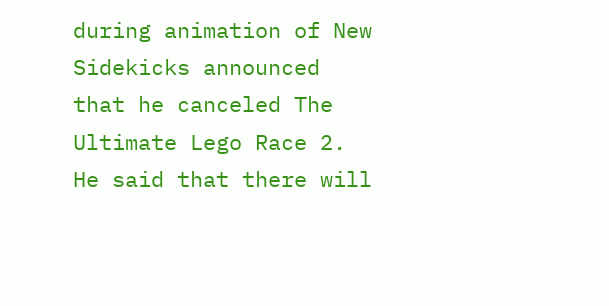during animation of New Sidekicks announced that he canceled The Ultimate Lego Race 2. He said that there will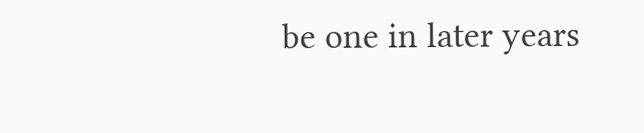be one in later years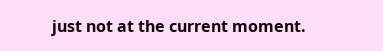just not at the current moment.